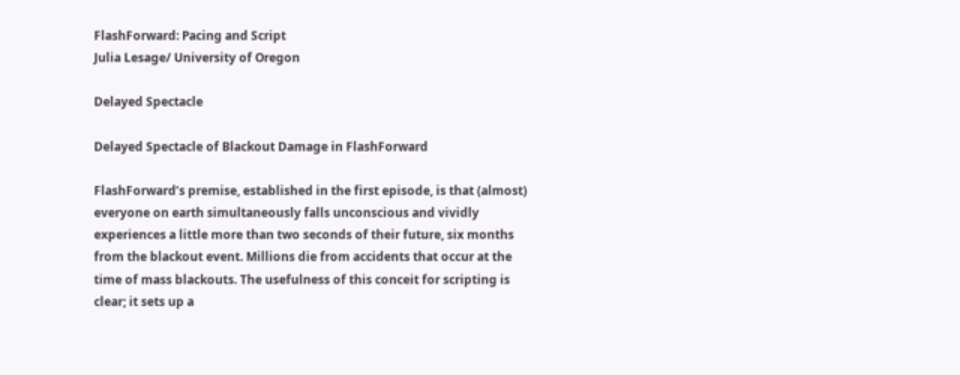FlashForward: Pacing and Script
Julia Lesage/ University of Oregon

Delayed Spectacle

Delayed Spectacle of Blackout Damage in FlashForward

FlashForward’s premise, established in the first episode, is that (almost) everyone on earth simultaneously falls unconscious and vividly experiences a little more than two seconds of their future, six months from the blackout event. Millions die from accidents that occur at the time of mass blackouts. The usefulness of this conceit for scripting is clear; it sets up a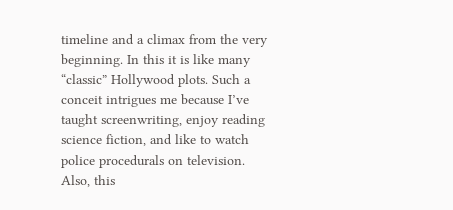timeline and a climax from the very beginning. In this it is like many “classic” Hollywood plots. Such a conceit intrigues me because I’ve taught screenwriting, enjoy reading science fiction, and like to watch police procedurals on television. Also, this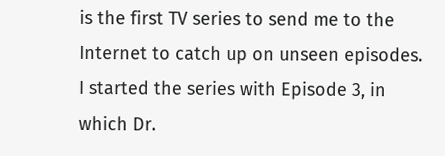is the first TV series to send me to the Internet to catch up on unseen episodes. I started the series with Episode 3, in which Dr.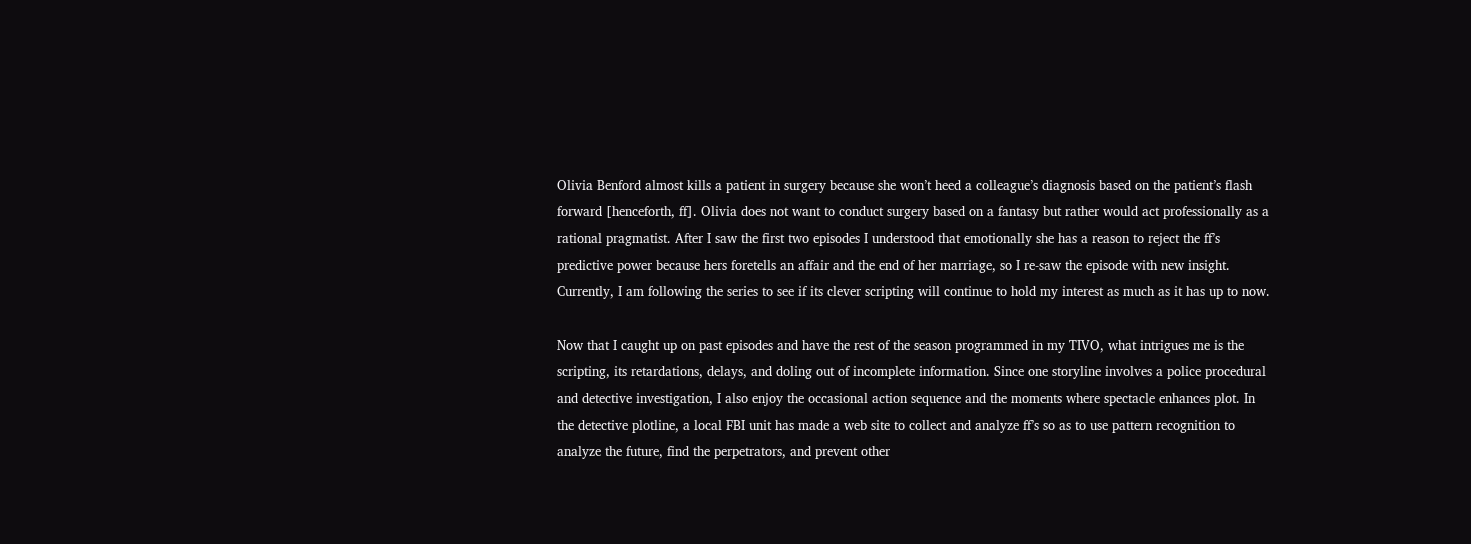Olivia Benford almost kills a patient in surgery because she won’t heed a colleague’s diagnosis based on the patient’s flash forward [henceforth, ff]. Olivia does not want to conduct surgery based on a fantasy but rather would act professionally as a rational pragmatist. After I saw the first two episodes I understood that emotionally she has a reason to reject the ff’s predictive power because hers foretells an affair and the end of her marriage, so I re-saw the episode with new insight. Currently, I am following the series to see if its clever scripting will continue to hold my interest as much as it has up to now.

Now that I caught up on past episodes and have the rest of the season programmed in my TIVO, what intrigues me is the scripting, its retardations, delays, and doling out of incomplete information. Since one storyline involves a police procedural and detective investigation, I also enjoy the occasional action sequence and the moments where spectacle enhances plot. In the detective plotline, a local FBI unit has made a web site to collect and analyze ff’s so as to use pattern recognition to analyze the future, find the perpetrators, and prevent other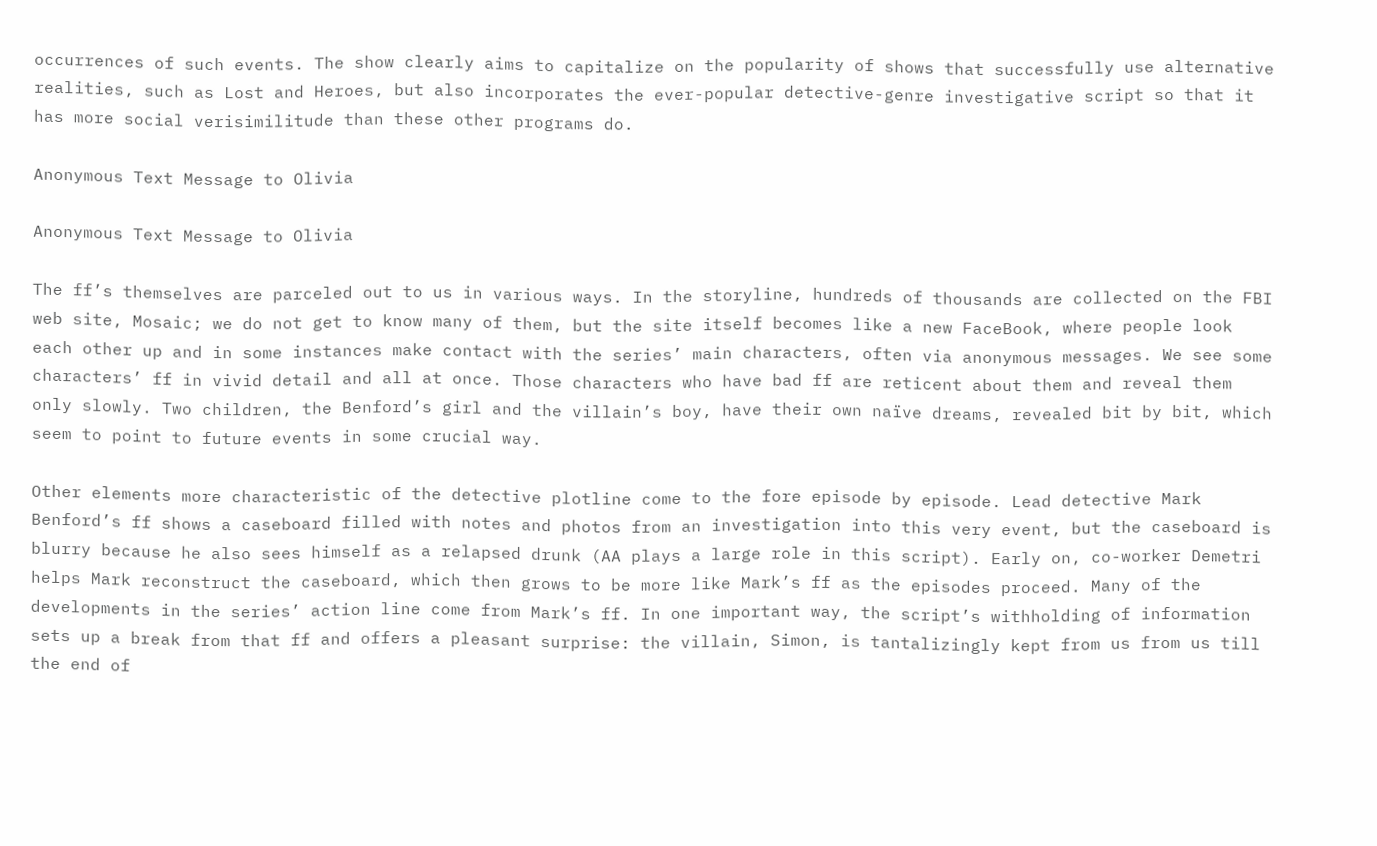occurrences of such events. The show clearly aims to capitalize on the popularity of shows that successfully use alternative realities, such as Lost and Heroes, but also incorporates the ever-popular detective-genre investigative script so that it has more social verisimilitude than these other programs do.

Anonymous Text Message to Olivia

Anonymous Text Message to Olivia

The ff’s themselves are parceled out to us in various ways. In the storyline, hundreds of thousands are collected on the FBI web site, Mosaic; we do not get to know many of them, but the site itself becomes like a new FaceBook, where people look each other up and in some instances make contact with the series’ main characters, often via anonymous messages. We see some characters’ ff in vivid detail and all at once. Those characters who have bad ff are reticent about them and reveal them only slowly. Two children, the Benford’s girl and the villain’s boy, have their own naïve dreams, revealed bit by bit, which seem to point to future events in some crucial way.

Other elements more characteristic of the detective plotline come to the fore episode by episode. Lead detective Mark Benford’s ff shows a caseboard filled with notes and photos from an investigation into this very event, but the caseboard is blurry because he also sees himself as a relapsed drunk (AA plays a large role in this script). Early on, co-worker Demetri helps Mark reconstruct the caseboard, which then grows to be more like Mark’s ff as the episodes proceed. Many of the developments in the series’ action line come from Mark’s ff. In one important way, the script’s withholding of information sets up a break from that ff and offers a pleasant surprise: the villain, Simon, is tantalizingly kept from us from us till the end of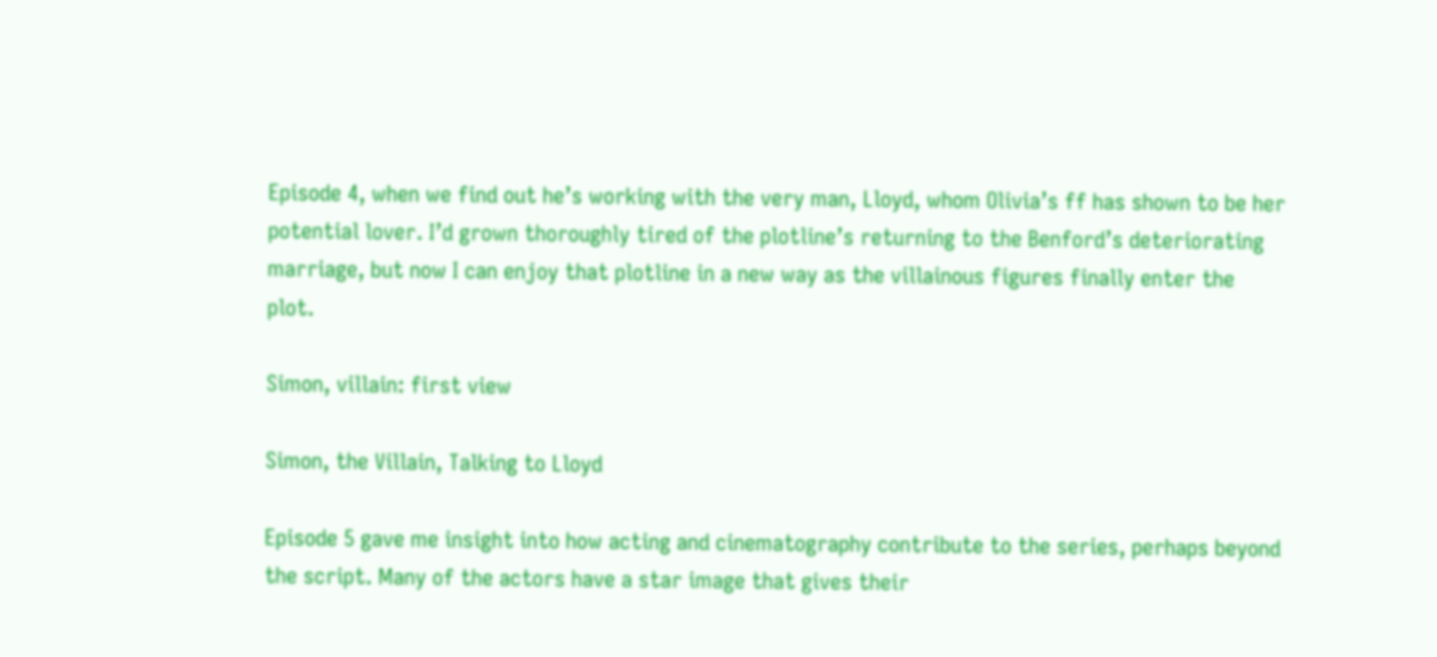Episode 4, when we find out he’s working with the very man, Lloyd, whom Olivia’s ff has shown to be her potential lover. I’d grown thoroughly tired of the plotline’s returning to the Benford’s deteriorating marriage, but now I can enjoy that plotline in a new way as the villainous figures finally enter the plot.

Simon, villain: first view

Simon, the Villain, Talking to Lloyd

Episode 5 gave me insight into how acting and cinematography contribute to the series, perhaps beyond the script. Many of the actors have a star image that gives their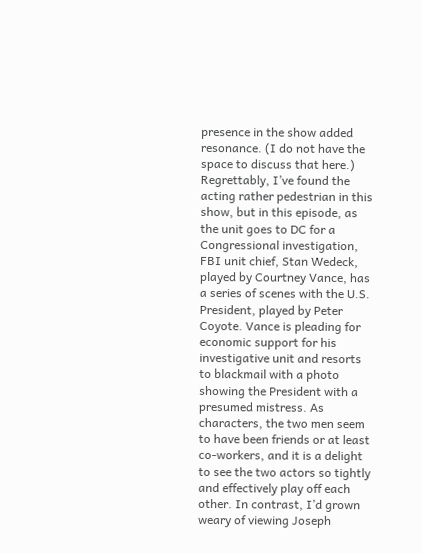presence in the show added resonance. (I do not have the space to discuss that here.) Regrettably, I’ve found the acting rather pedestrian in this show, but in this episode, as the unit goes to DC for a Congressional investigation, FBI unit chief, Stan Wedeck, played by Courtney Vance, has a series of scenes with the U.S. President, played by Peter Coyote. Vance is pleading for economic support for his investigative unit and resorts to blackmail with a photo showing the President with a presumed mistress. As characters, the two men seem to have been friends or at least co-workers, and it is a delight to see the two actors so tightly and effectively play off each other. In contrast, I’d grown weary of viewing Joseph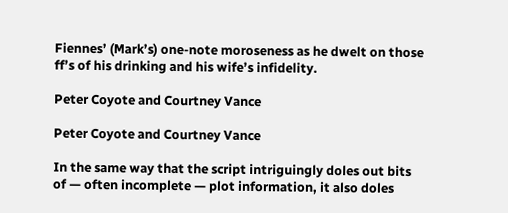Fiennes’ (Mark’s) one-note moroseness as he dwelt on those ff’s of his drinking and his wife’s infidelity.

Peter Coyote and Courtney Vance

Peter Coyote and Courtney Vance

In the same way that the script intriguingly doles out bits of — often incomplete — plot information, it also doles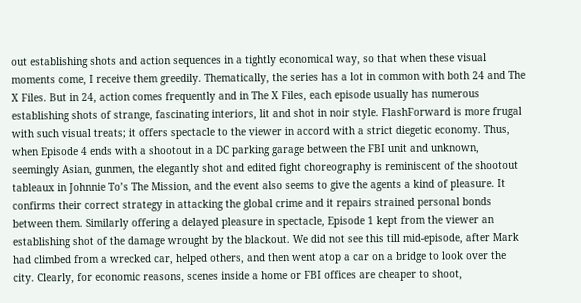out establishing shots and action sequences in a tightly economical way, so that when these visual moments come, I receive them greedily. Thematically, the series has a lot in common with both 24 and The X Files. But in 24, action comes frequently and in The X Files, each episode usually has numerous establishing shots of strange, fascinating interiors, lit and shot in noir style. FlashForward is more frugal with such visual treats; it offers spectacle to the viewer in accord with a strict diegetic economy. Thus, when Episode 4 ends with a shootout in a DC parking garage between the FBI unit and unknown, seemingly Asian, gunmen, the elegantly shot and edited fight choreography is reminiscent of the shootout tableaux in Johnnie To’s The Mission, and the event also seems to give the agents a kind of pleasure. It confirms their correct strategy in attacking the global crime and it repairs strained personal bonds between them. Similarly offering a delayed pleasure in spectacle, Episode 1 kept from the viewer an establishing shot of the damage wrought by the blackout. We did not see this till mid-episode, after Mark had climbed from a wrecked car, helped others, and then went atop a car on a bridge to look over the city. Clearly, for economic reasons, scenes inside a home or FBI offices are cheaper to shoot,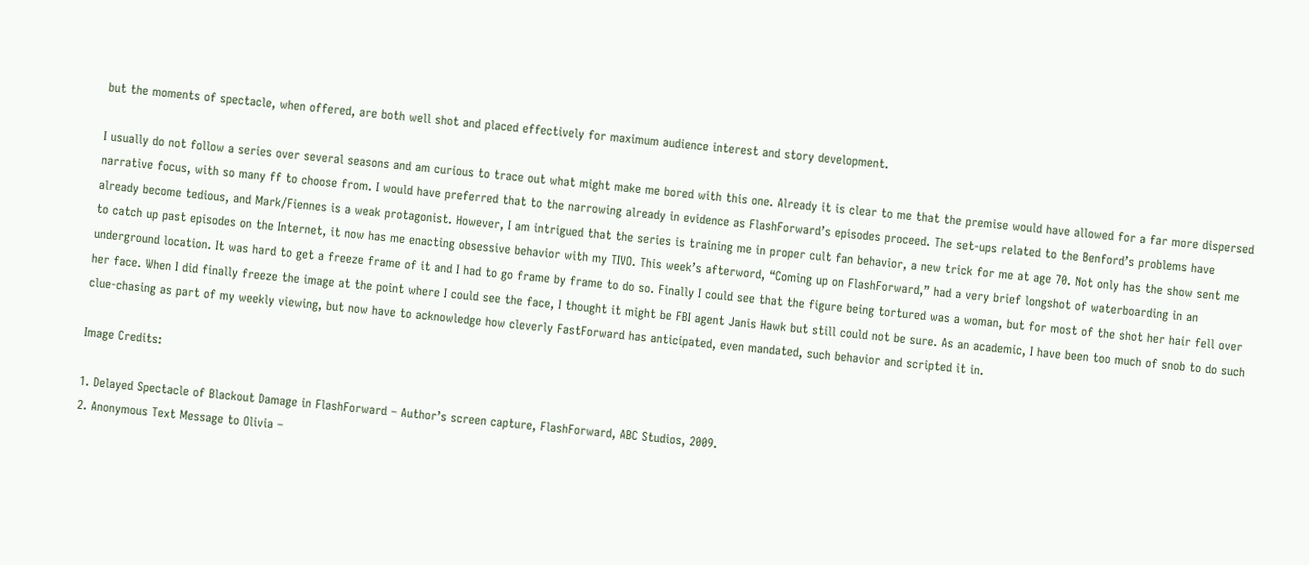but the moments of spectacle, when offered, are both well shot and placed effectively for maximum audience interest and story development.

I usually do not follow a series over several seasons and am curious to trace out what might make me bored with this one. Already it is clear to me that the premise would have allowed for a far more dispersed narrative focus, with so many ff to choose from. I would have preferred that to the narrowing already in evidence as FlashForward’s episodes proceed. The set-ups related to the Benford’s problems have already become tedious, and Mark/Fiennes is a weak protagonist. However, I am intrigued that the series is training me in proper cult fan behavior, a new trick for me at age 70. Not only has the show sent me to catch up past episodes on the Internet, it now has me enacting obsessive behavior with my TIVO. This week’s afterword, “Coming up on FlashForward,” had a very brief longshot of waterboarding in an underground location. It was hard to get a freeze frame of it and I had to go frame by frame to do so. Finally I could see that the figure being tortured was a woman, but for most of the shot her hair fell over her face. When I did finally freeze the image at the point where I could see the face, I thought it might be FBI agent Janis Hawk but still could not be sure. As an academic, I have been too much of snob to do such clue-chasing as part of my weekly viewing, but now have to acknowledge how cleverly FastForward has anticipated, even mandated, such behavior and scripted it in.

Image Credits:

1. Delayed Spectacle of Blackout Damage in FlashForward – Author’s screen capture, FlashForward, ABC Studios, 2009.
2. Anonymous Text Message to Olivia –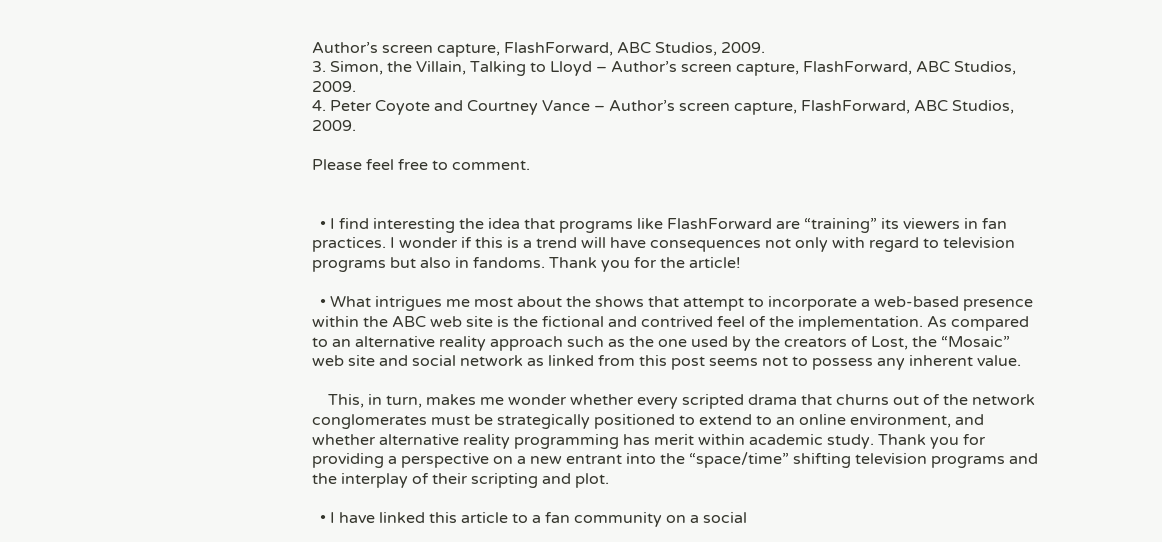Author’s screen capture, FlashForward, ABC Studios, 2009.
3. Simon, the Villain, Talking to Lloyd – Author’s screen capture, FlashForward, ABC Studios, 2009.
4. Peter Coyote and Courtney Vance – Author’s screen capture, FlashForward, ABC Studios, 2009.

Please feel free to comment.


  • I find interesting the idea that programs like FlashForward are “training” its viewers in fan practices. I wonder if this is a trend will have consequences not only with regard to television programs but also in fandoms. Thank you for the article!

  • What intrigues me most about the shows that attempt to incorporate a web-based presence within the ABC web site is the fictional and contrived feel of the implementation. As compared to an alternative reality approach such as the one used by the creators of Lost, the “Mosaic” web site and social network as linked from this post seems not to possess any inherent value.

    This, in turn, makes me wonder whether every scripted drama that churns out of the network conglomerates must be strategically positioned to extend to an online environment, and whether alternative reality programming has merit within academic study. Thank you for providing a perspective on a new entrant into the “space/time” shifting television programs and the interplay of their scripting and plot.

  • I have linked this article to a fan community on a social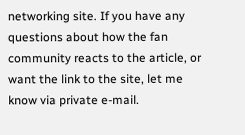networking site. If you have any questions about how the fan community reacts to the article, or want the link to the site, let me know via private e-mail.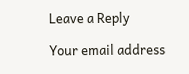Leave a Reply

Your email address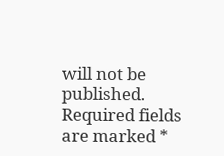will not be published. Required fields are marked *